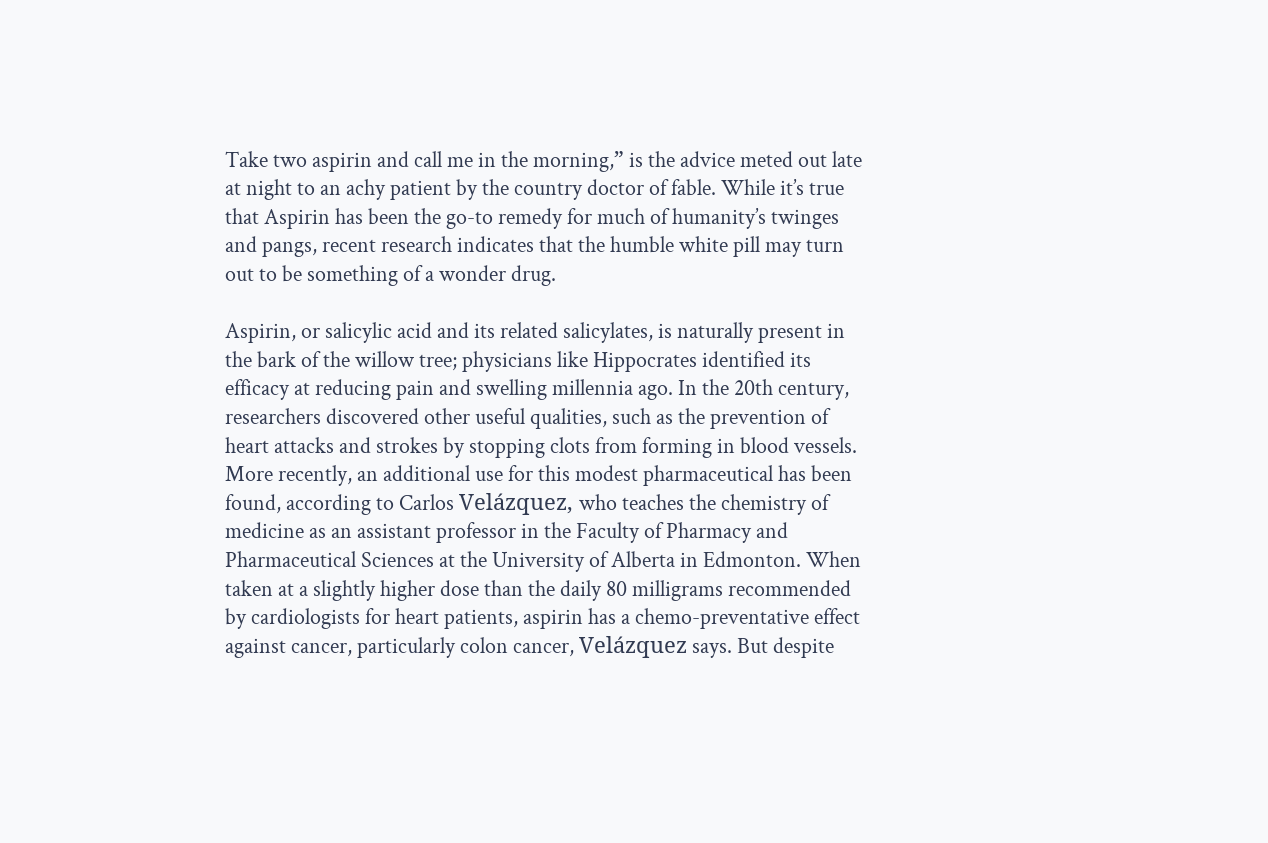Take two aspirin and call me in the morning,” is the advice meted out late at night to an achy patient by the country doctor of fable. While it’s true that Aspirin has been the go-to remedy for much of humanity’s twinges and pangs, recent research indicates that the humble white pill may turn out to be something of a wonder drug.

Aspirin, or salicylic acid and its related salicylates, is naturally present in the bark of the willow tree; physicians like Hippocrates identified its efficacy at reducing pain and swelling millennia ago. In the 20th century, researchers discovered other useful qualities, such as the prevention of heart attacks and strokes by stopping clots from forming in blood vessels. More recently, an additional use for this modest pharmaceutical has been found, according to Carlos Velázquez, who teaches the chemistry of medicine as an assistant professor in the Faculty of Pharmacy and Pharmaceutical Sciences at the University of Alberta in Edmonton. When taken at a slightly higher dose than the daily 80 milligrams recommended by cardiologists for heart patients, aspirin has a chemo-preventative effect against cancer, particularly colon cancer, Velázquez says. But despite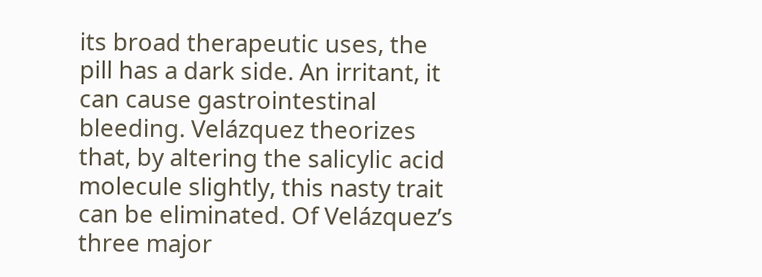its broad therapeutic uses, the pill has a dark side. An irritant, it can cause gastrointestinal bleeding. Velázquez theorizes that, by altering the salicylic acid molecule slightly, this nasty trait can be eliminated. Of Velázquez’s three major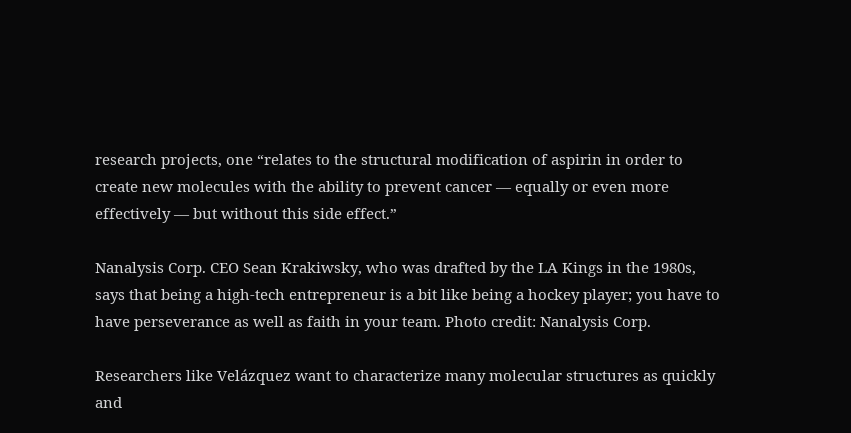research projects, one “relates to the structural modification of aspirin in order to create new molecules with the ability to prevent cancer — equally or even more effectively — but without this side effect.”

Nanalysis Corp. CEO Sean Krakiwsky, who was drafted by the LA Kings in the 1980s, says that being a high-tech entrepreneur is a bit like being a hockey player; you have to have perseverance as well as faith in your team. Photo credit: Nanalysis Corp.

Researchers like Velázquez want to characterize many molecular structures as quickly and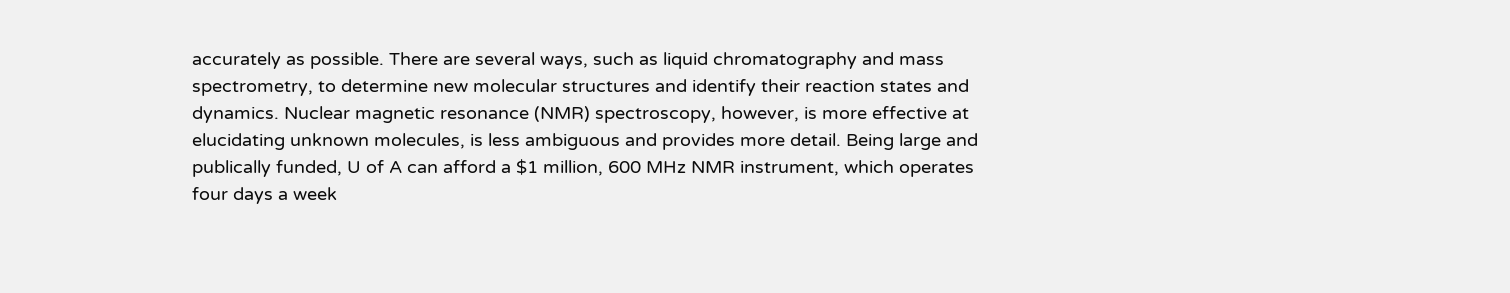accurately as possible. There are several ways, such as liquid chromatography and mass spectrometry, to determine new molecular structures and identify their reaction states and dynamics. Nuclear magnetic resonance (NMR) spectroscopy, however, is more effective at elucidating unknown molecules, is less ambiguous and provides more detail. Being large and publically funded, U of A can afford a $1 million, 600 MHz NMR instrument, which operates four days a week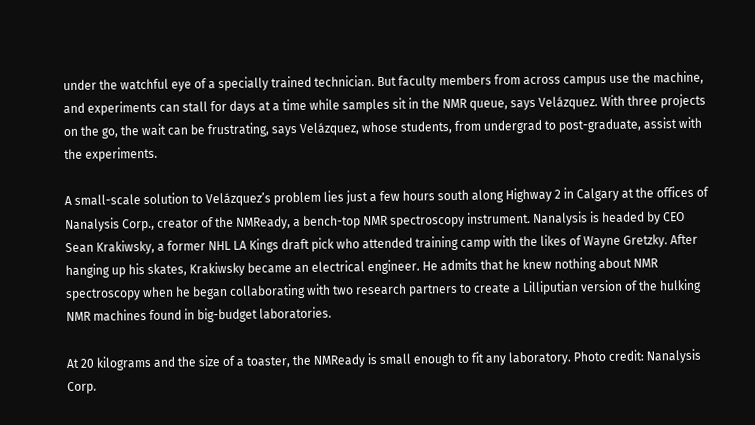under the watchful eye of a specially trained technician. But faculty members from across campus use the machine, and experiments can stall for days at a time while samples sit in the NMR queue, says Velázquez. With three projects on the go, the wait can be frustrating, says Velázquez, whose students, from undergrad to post-graduate, assist with the experiments.

A small-scale solution to Velázquez’s problem lies just a few hours south along Highway 2 in Calgary at the offices of Nanalysis Corp., creator of the NMReady, a bench-top NMR spectroscopy instrument. Nanalysis is headed by CEO Sean Krakiwsky, a former NHL LA Kings draft pick who attended training camp with the likes of Wayne Gretzky. After hanging up his skates, Krakiwsky became an electrical engineer. He admits that he knew nothing about NMR spectroscopy when he began collaborating with two research partners to create a Lilliputian version of the hulking NMR machines found in big-budget laboratories.

At 20 kilograms and the size of a toaster, the NMReady is small enough to fit any laboratory. Photo credit: Nanalysis Corp.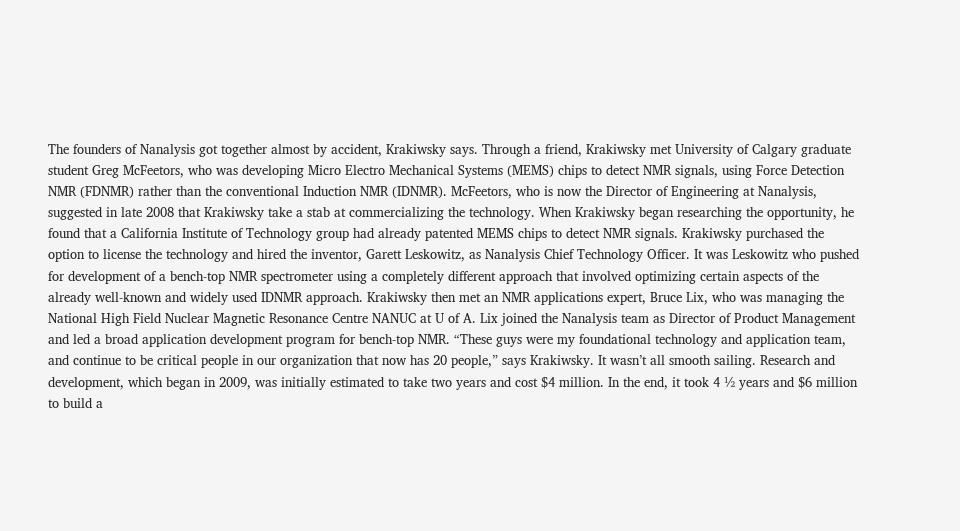The founders of Nanalysis got together almost by accident, Krakiwsky says. Through a friend, Krakiwsky met University of Calgary graduate student Greg McFeetors, who was developing Micro Electro Mechanical Systems (MEMS) chips to detect NMR signals, using Force Detection NMR (FDNMR) rather than the conventional Induction NMR (IDNMR). McFeetors, who is now the Director of Engineering at Nanalysis, suggested in late 2008 that Krakiwsky take a stab at commercializing the technology. When Krakiwsky began researching the opportunity, he found that a California Institute of Technology group had already patented MEMS chips to detect NMR signals. Krakiwsky purchased the option to license the technology and hired the inventor, Garett Leskowitz, as Nanalysis Chief Technology Officer. It was Leskowitz who pushed for development of a bench-top NMR spectrometer using a completely different approach that involved optimizing certain aspects of the already well-known and widely used IDNMR approach. Krakiwsky then met an NMR applications expert, Bruce Lix, who was managing the National High Field Nuclear Magnetic Resonance Centre NANUC at U of A. Lix joined the Nanalysis team as Director of Product Management and led a broad application development program for bench-top NMR. “These guys were my foundational technology and application team, and continue to be critical people in our organization that now has 20 people,” says Krakiwsky. It wasn’t all smooth sailing. Research and development, which began in 2009, was initially estimated to take two years and cost $4 million. In the end, it took 4 ½ years and $6 million to build a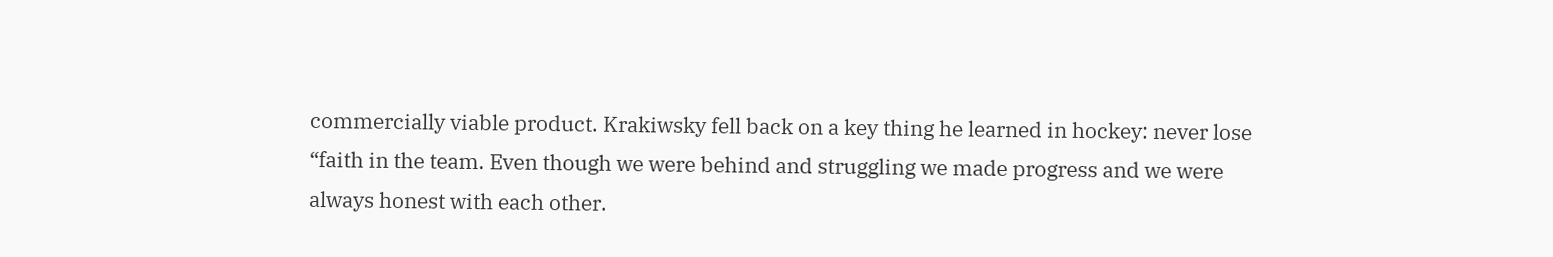commercially viable product. Krakiwsky fell back on a key thing he learned in hockey: never lose “faith in the team. Even though we were behind and struggling we made progress and we were always honest with each other.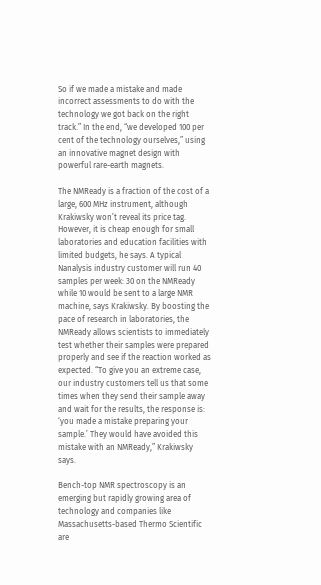So if we made a mistake and made incorrect assessments to do with the technology we got back on the right track.” In the end, “we developed 100 per cent of the technology ourselves,” using an innovative magnet design with powerful rare-earth magnets.

The NMReady is a fraction of the cost of a large, 600 MHz instrument, although Krakiwsky won’t reveal its price tag. However, it is cheap enough for small laboratories and education facilities with limited budgets, he says. A typical Nanalysis industry customer will run 40 samples per week: 30 on the NMReady while 10 would be sent to a large NMR machine, says Krakiwsky. By boosting the pace of research in laboratories, the NMReady allows scientists to immediately test whether their samples were prepared properly and see if the reaction worked as expected. “To give you an extreme case, our industry customers tell us that some times when they send their sample away and wait for the results, the response is: ‘you made a mistake preparing your sample.’ They would have avoided this mistake with an NMReady,” Krakiwsky says.

Bench-top NMR spectroscopy is an emerging but rapidly growing area of technology and companies like Massachusetts-based Thermo Scientific are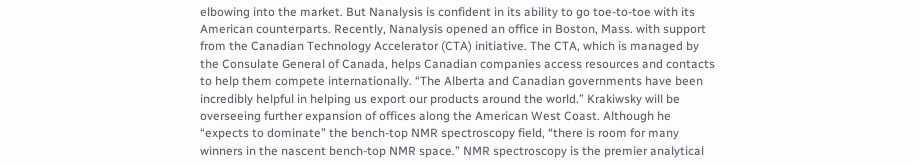elbowing into the market. But Nanalysis is confident in its ability to go toe-to-toe with its American counterparts. Recently, Nanalysis opened an office in Boston, Mass. with support from the Canadian Technology Accelerator (CTA) initiative. The CTA, which is managed by the Consulate General of Canada, helps Canadian companies access resources and contacts to help them compete internationally. “The Alberta and Canadian governments have been incredibly helpful in helping us export our products around the world.” Krakiwsky will be overseeing further expansion of offices along the American West Coast. Although he “expects to dominate” the bench-top NMR spectroscopy field, “there is room for many winners in the nascent bench-top NMR space.” NMR spectroscopy is the premier analytical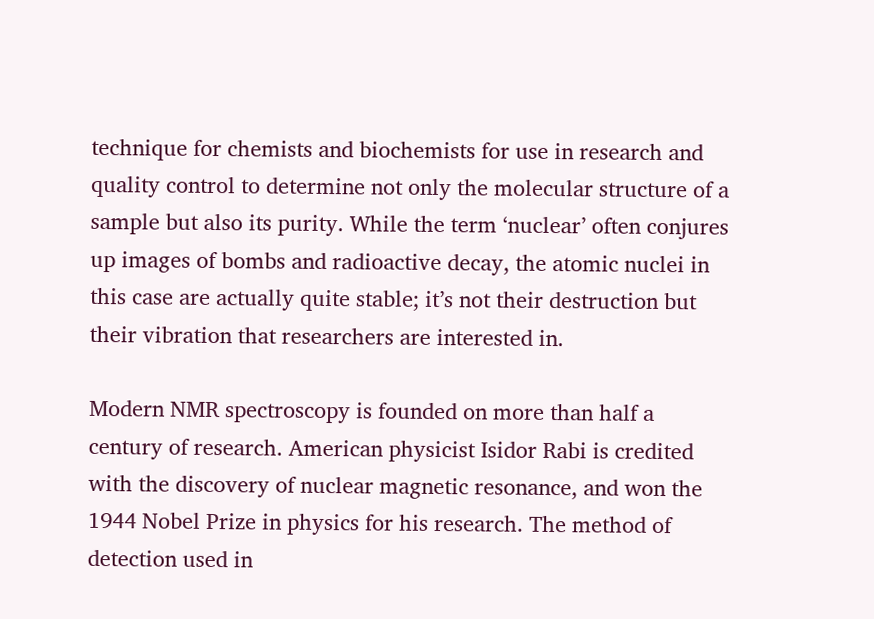technique for chemists and biochemists for use in research and quality control to determine not only the molecular structure of a sample but also its purity. While the term ‘nuclear’ often conjures up images of bombs and radioactive decay, the atomic nuclei in this case are actually quite stable; it’s not their destruction but their vibration that researchers are interested in.

Modern NMR spectroscopy is founded on more than half a century of research. American physicist Isidor Rabi is credited with the discovery of nuclear magnetic resonance, and won the 1944 Nobel Prize in physics for his research. The method of detection used in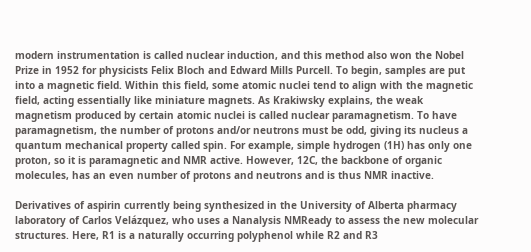modern instrumentation is called nuclear induction, and this method also won the Nobel Prize in 1952 for physicists Felix Bloch and Edward Mills Purcell. To begin, samples are put into a magnetic field. Within this field, some atomic nuclei tend to align with the magnetic field, acting essentially like miniature magnets. As Krakiwsky explains, the weak magnetism produced by certain atomic nuclei is called nuclear paramagnetism. To have paramagnetism, the number of protons and/or neutrons must be odd, giving its nucleus a quantum mechanical property called spin. For example, simple hydrogen (1H) has only one proton, so it is paramagnetic and NMR active. However, 12C, the backbone of organic molecules, has an even number of protons and neutrons and is thus NMR inactive.

Derivatives of aspirin currently being synthesized in the University of Alberta pharmacy laboratory of Carlos Velázquez, who uses a Nanalysis NMReady to assess the new molecular structures. Here, R1 is a naturally occurring polyphenol while R2 and R3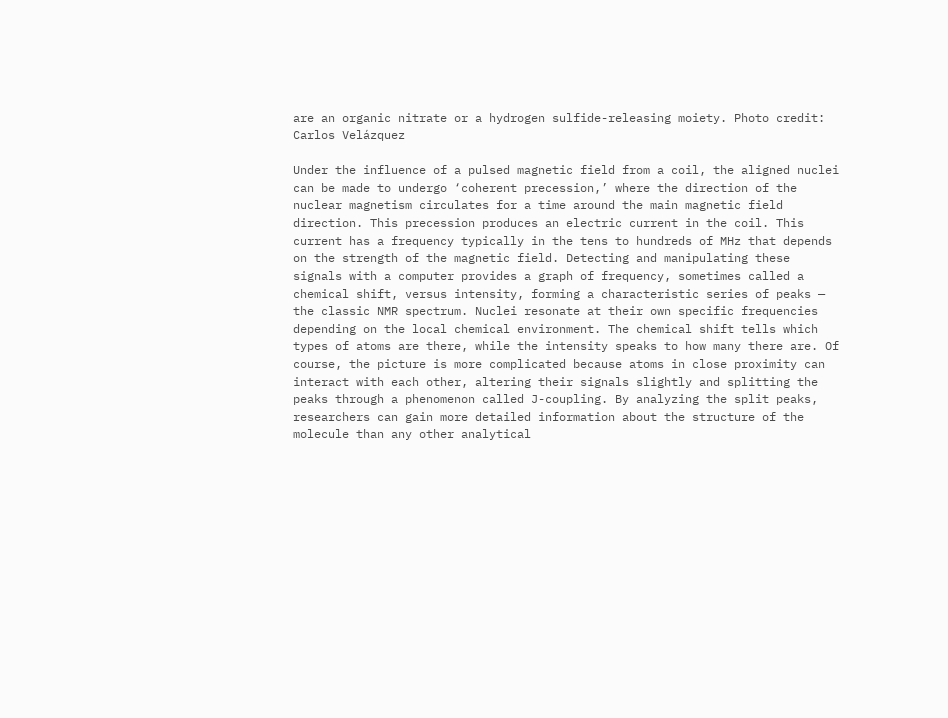are an organic nitrate or a hydrogen sulfide-releasing moiety. Photo credit: Carlos Velázquez

Under the influence of a pulsed magnetic field from a coil, the aligned nuclei can be made to undergo ‘coherent precession,’ where the direction of the nuclear magnetism circulates for a time around the main magnetic field direction. This precession produces an electric current in the coil. This current has a frequency typically in the tens to hundreds of MHz that depends on the strength of the magnetic field. Detecting and manipulating these signals with a computer provides a graph of frequency, sometimes called a chemical shift, versus intensity, forming a characteristic series of peaks — the classic NMR spectrum. Nuclei resonate at their own specific frequencies depending on the local chemical environment. The chemical shift tells which types of atoms are there, while the intensity speaks to how many there are. Of course, the picture is more complicated because atoms in close proximity can interact with each other, altering their signals slightly and splitting the peaks through a phenomenon called J-coupling. By analyzing the split peaks, researchers can gain more detailed information about the structure of the molecule than any other analytical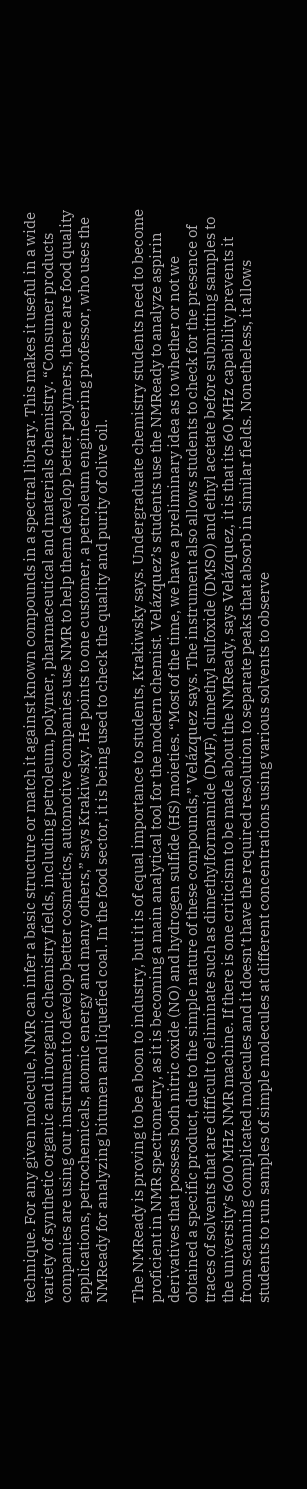technique. For any given molecule, NMR can infer a basic structure or match it against known compounds in a spectral library. This makes it useful in a wide variety of synthetic organic and inorganic chemistry fields, including petroleum, polymer, pharmaceutical and materials chemistry. “Consumer products companies are using our instrument to develop better cosmetics, automotive companies use NMR to help them develop better polymers, there are food quality applications, petrochemicals, atomic energy and many others,” says Krakiwsky. He points to one customer, a petroleum engineering professor, who uses the NMReady for analyzing bitumen and liquefied coal. In the food sector, it is being used to check the quality and purity of olive oil.

The NMReady is proving to be a boon to industry, but it is of equal importance to students, Krakiwsky says. Undergraduate chemistry students need to become proficient in NMR spectrometry, as it is becoming a main analytical tool for the modern chemist. Velázquez’s students use the NMReady to analyze aspirin derivatives that possess both nitric oxide (NO) and hydrogen sulfide (HS) moieties. “Most of the time, we have a preliminary idea as to whether or not we obtained a specific product, due to the simple nature of these compounds,” Velázquez says. The instrument also allows students to check for the presence of traces of solvents that are difficult to eliminate such as dimethylformamide (DMF), dimethyl sulfoxide (DMSO) and ethyl acetate before submitting samples to the university’s 600 MHz NMR machine. If there is one criticism to be made about the NMReady, says Velázquez, it is that its 60 MHz capability prevents it from scanning complicated molecules and it doesn’t have the required resolution to separate peaks that absorb in similar fields. Nonetheless, it allows students to run samples of simple molecules at different concentrations using various solvents to observe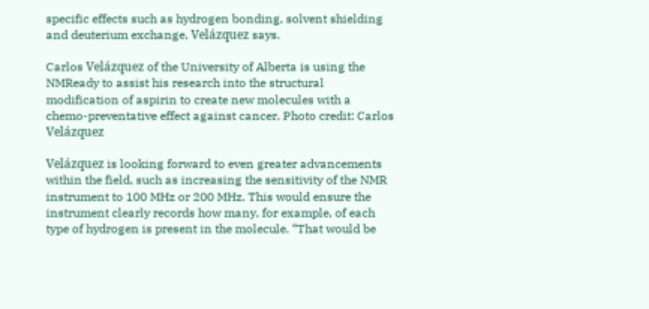specific effects such as hydrogen bonding, solvent shielding and deuterium exchange, Velázquez says.

Carlos Velázquez of the University of Alberta is using the NMReady to assist his research into the structural modification of aspirin to create new molecules with a chemo-preventative effect against cancer. Photo credit: Carlos Velázquez

Velázquez is looking forward to even greater advancements within the field, such as increasing the sensitivity of the NMR instrument to 100 MHz or 200 MHz. This would ensure the instrument clearly records how many, for example, of each type of hydrogen is present in the molecule. “That would be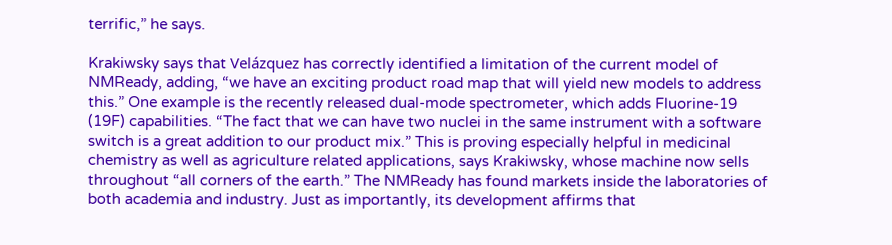terrific,” he says.

Krakiwsky says that Velázquez has correctly identified a limitation of the current model of NMReady, adding, “we have an exciting product road map that will yield new models to address this.” One example is the recently released dual-mode spectrometer, which adds Fluorine-19 (19F) capabilities. “The fact that we can have two nuclei in the same instrument with a software switch is a great addition to our product mix.” This is proving especially helpful in medicinal chemistry as well as agriculture related applications, says Krakiwsky, whose machine now sells throughout “all corners of the earth.” The NMReady has found markets inside the laboratories of both academia and industry. Just as importantly, its development affirms that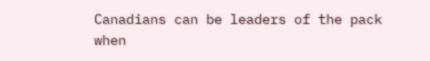Canadians can be leaders of the pack when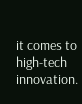it comes to high-tech innovation.